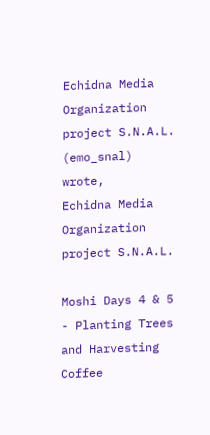Echidna Media Organization project S.N.A.L. (emo_snal) wrote,
Echidna Media Organization project S.N.A.L.

Moshi Days 4 & 5 - Planting Trees and Harvesting Coffee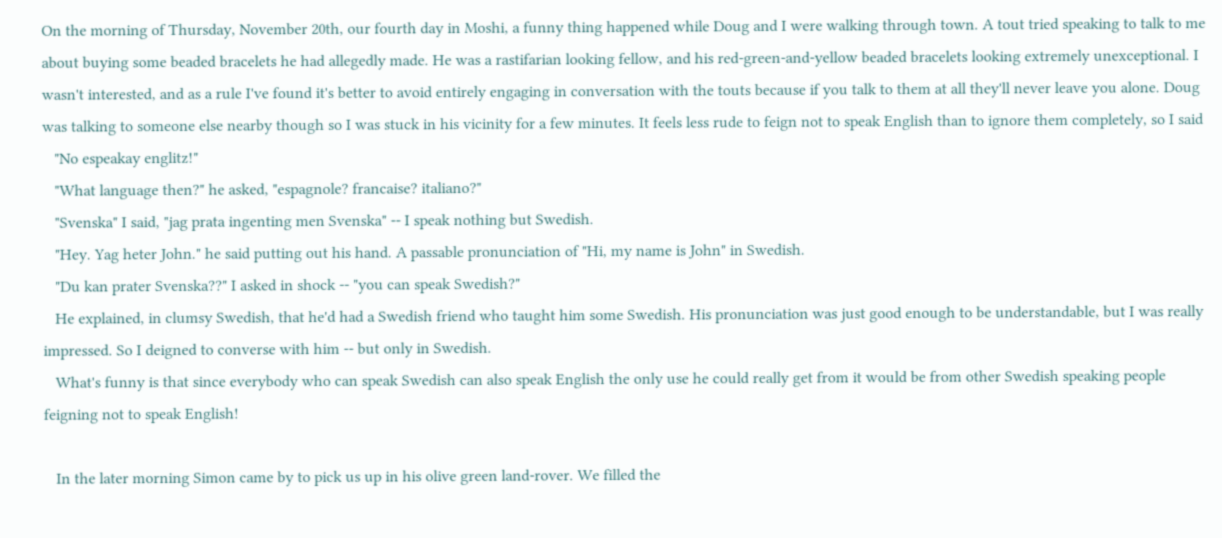On the morning of Thursday, November 20th, our fourth day in Moshi, a funny thing happened while Doug and I were walking through town. A tout tried speaking to talk to me about buying some beaded bracelets he had allegedly made. He was a rastifarian looking fellow, and his red-green-and-yellow beaded bracelets looking extremely unexceptional. I wasn't interested, and as a rule I've found it's better to avoid entirely engaging in conversation with the touts because if you talk to them at all they'll never leave you alone. Doug was talking to someone else nearby though so I was stuck in his vicinity for a few minutes. It feels less rude to feign not to speak English than to ignore them completely, so I said
   "No espeakay englitz!"
   "What language then?" he asked, "espagnole? francaise? italiano?"
   "Svenska" I said, "jag prata ingenting men Svenska" -- I speak nothing but Swedish.
   "Hey. Yag heter John." he said putting out his hand. A passable pronunciation of "Hi, my name is John" in Swedish.
   "Du kan prater Svenska??" I asked in shock -- "you can speak Swedish?"
   He explained, in clumsy Swedish, that he'd had a Swedish friend who taught him some Swedish. His pronunciation was just good enough to be understandable, but I was really impressed. So I deigned to converse with him -- but only in Swedish.
   What's funny is that since everybody who can speak Swedish can also speak English the only use he could really get from it would be from other Swedish speaking people feigning not to speak English!

   In the later morning Simon came by to pick us up in his olive green land-rover. We filled the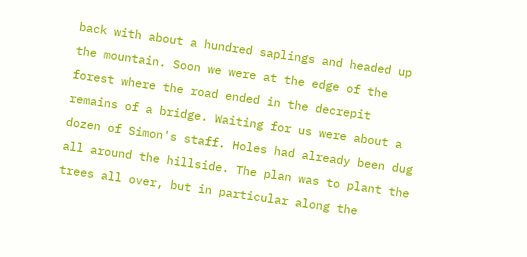back with about a hundred saplings and headed up the mountain. Soon we were at the edge of the forest where the road ended in the decrepit remains of a bridge. Waiting for us were about a dozen of Simon's staff. Holes had already been dug all around the hillside. The plan was to plant the trees all over, but in particular along the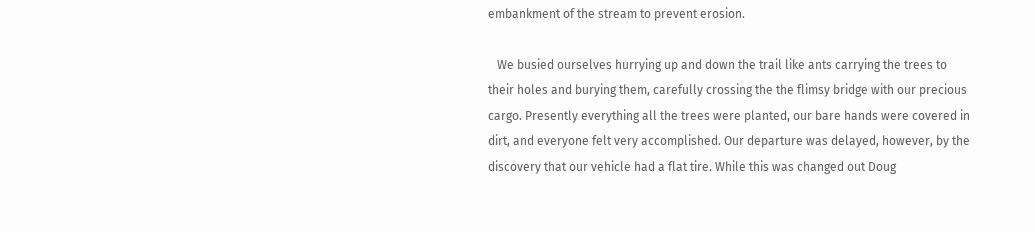embankment of the stream to prevent erosion.

   We busied ourselves hurrying up and down the trail like ants carrying the trees to their holes and burying them, carefully crossing the the flimsy bridge with our precious cargo. Presently everything all the trees were planted, our bare hands were covered in dirt, and everyone felt very accomplished. Our departure was delayed, however, by the discovery that our vehicle had a flat tire. While this was changed out Doug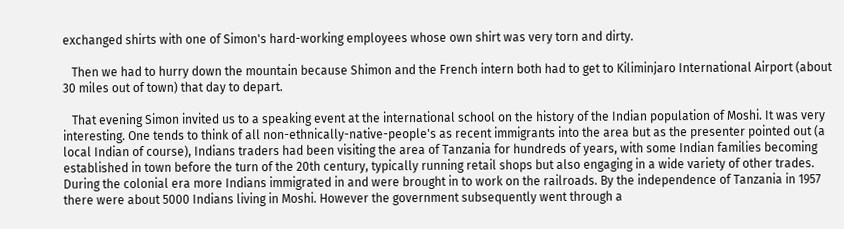exchanged shirts with one of Simon's hard-working employees whose own shirt was very torn and dirty.

   Then we had to hurry down the mountain because Shimon and the French intern both had to get to Kiliminjaro International Airport (about 30 miles out of town) that day to depart.

   That evening Simon invited us to a speaking event at the international school on the history of the Indian population of Moshi. It was very interesting. One tends to think of all non-ethnically-native-people's as recent immigrants into the area but as the presenter pointed out (a local Indian of course), Indians traders had been visiting the area of Tanzania for hundreds of years, with some Indian families becoming established in town before the turn of the 20th century, typically running retail shops but also engaging in a wide variety of other trades. During the colonial era more Indians immigrated in and were brought in to work on the railroads. By the independence of Tanzania in 1957 there were about 5000 Indians living in Moshi. However the government subsequently went through a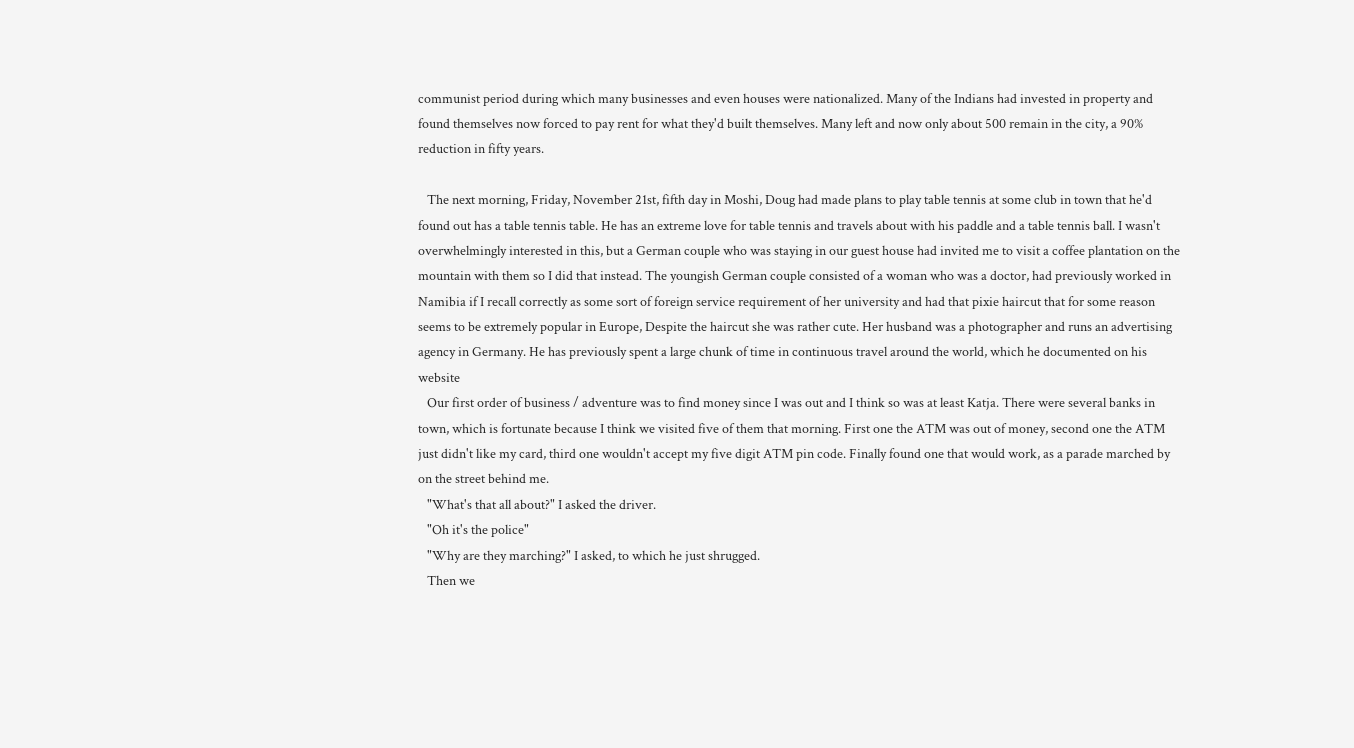communist period during which many businesses and even houses were nationalized. Many of the Indians had invested in property and found themselves now forced to pay rent for what they'd built themselves. Many left and now only about 500 remain in the city, a 90% reduction in fifty years.

   The next morning, Friday, November 21st, fifth day in Moshi, Doug had made plans to play table tennis at some club in town that he'd found out has a table tennis table. He has an extreme love for table tennis and travels about with his paddle and a table tennis ball. I wasn't overwhelmingly interested in this, but a German couple who was staying in our guest house had invited me to visit a coffee plantation on the mountain with them so I did that instead. The youngish German couple consisted of a woman who was a doctor, had previously worked in Namibia if I recall correctly as some sort of foreign service requirement of her university and had that pixie haircut that for some reason seems to be extremely popular in Europe, Despite the haircut she was rather cute. Her husband was a photographer and runs an advertising agency in Germany. He has previously spent a large chunk of time in continuous travel around the world, which he documented on his website
   Our first order of business / adventure was to find money since I was out and I think so was at least Katja. There were several banks in town, which is fortunate because I think we visited five of them that morning. First one the ATM was out of money, second one the ATM just didn't like my card, third one wouldn't accept my five digit ATM pin code. Finally found one that would work, as a parade marched by on the street behind me.
   "What's that all about?" I asked the driver.
   "Oh it's the police"
   "Why are they marching?" I asked, to which he just shrugged.
   Then we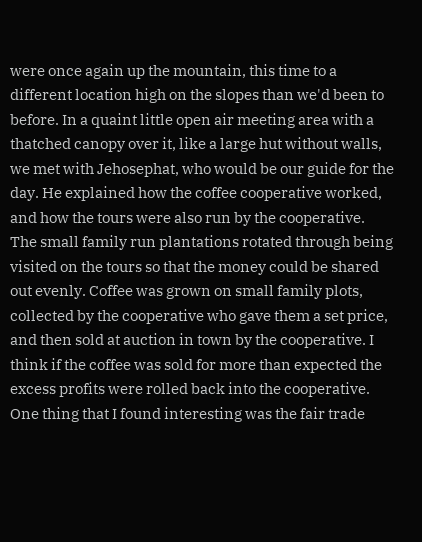were once again up the mountain, this time to a different location high on the slopes than we'd been to before. In a quaint little open air meeting area with a thatched canopy over it, like a large hut without walls, we met with Jehosephat, who would be our guide for the day. He explained how the coffee cooperative worked, and how the tours were also run by the cooperative. The small family run plantations rotated through being visited on the tours so that the money could be shared out evenly. Coffee was grown on small family plots, collected by the cooperative who gave them a set price, and then sold at auction in town by the cooperative. I think if the coffee was sold for more than expected the excess profits were rolled back into the cooperative. One thing that I found interesting was the fair trade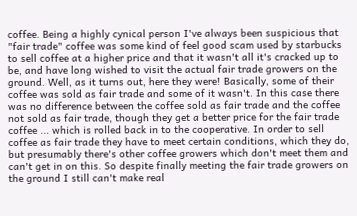coffee. Being a highly cynical person I've always been suspicious that "fair trade" coffee was some kind of feel good scam used by starbucks to sell coffee at a higher price and that it wasn't all it's cracked up to be, and have long wished to visit the actual fair trade growers on the ground. Well, as it turns out, here they were! Basically, some of their coffee was sold as fair trade and some of it wasn't. In this case there was no difference between the coffee sold as fair trade and the coffee not sold as fair trade, though they get a better price for the fair trade coffee ... which is rolled back in to the cooperative. In order to sell coffee as fair trade they have to meet certain conditions, which they do, but presumably there's other coffee growers which don't meet them and can't get in on this. So despite finally meeting the fair trade growers on the ground I still can't make real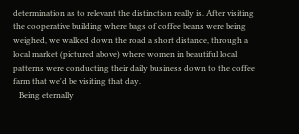determination as to relevant the distinction really is. After visiting the cooperative building where bags of coffee beans were being weighed, we walked down the road a short distance, through a local market (pictured above) where women in beautiful local patterns were conducting their daily business down to the coffee farm that we'd be visiting that day.
   Being eternally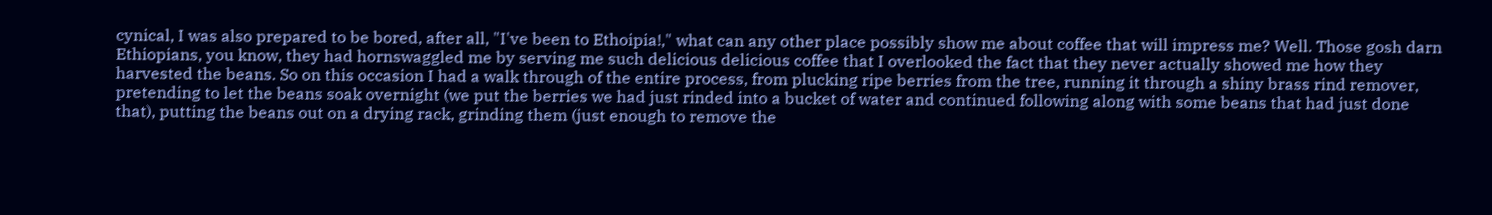cynical, I was also prepared to be bored, after all, "I've been to Ethoipia!," what can any other place possibly show me about coffee that will impress me? Well. Those gosh darn Ethiopians, you know, they had hornswaggled me by serving me such delicious delicious coffee that I overlooked the fact that they never actually showed me how they harvested the beans. So on this occasion I had a walk through of the entire process, from plucking ripe berries from the tree, running it through a shiny brass rind remover, pretending to let the beans soak overnight (we put the berries we had just rinded into a bucket of water and continued following along with some beans that had just done that), putting the beans out on a drying rack, grinding them (just enough to remove the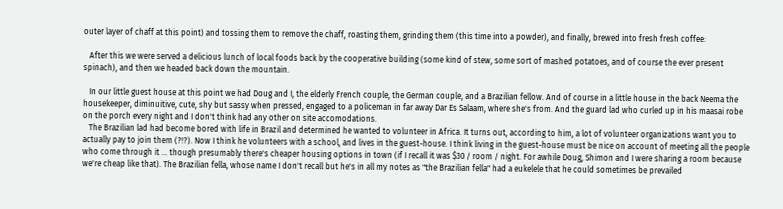outer layer of chaff at this point) and tossing them to remove the chaff, roasting them, grinding them (this time into a powder), and finally, brewed into fresh fresh coffee:

   After this we were served a delicious lunch of local foods back by the cooperative building (some kind of stew, some sort of mashed potatoes, and of course the ever present spinach), and then we headed back down the mountain.

   In our little guest house at this point we had Doug and I, the elderly French couple, the German couple, and a Brazilian fellow. And of course in a little house in the back Neema the housekeeper, diminuitive, cute, shy but sassy when pressed, engaged to a policeman in far away Dar Es Salaam, where she's from. And the guard lad who curled up in his maasai robe on the porch every night and I don't think had any other on site accomodations.
   The Brazilian lad had become bored with life in Brazil and determined he wanted to volunteer in Africa. It turns out, according to him, a lot of volunteer organizations want you to actually pay to join them (?!?). Now I think he volunteers with a school, and lives in the guest-house. I think living in the guest-house must be nice on account of meeting all the people who come through it ... though presumably there's cheaper housing options in town (if I recall it was $30 / room / night. For awhile Doug, Shimon and I were sharing a room because we're cheap like that). The Brazilian fella, whose name I don't recall but he's in all my notes as "the Brazilian fella" had a eukelele that he could sometimes be prevailed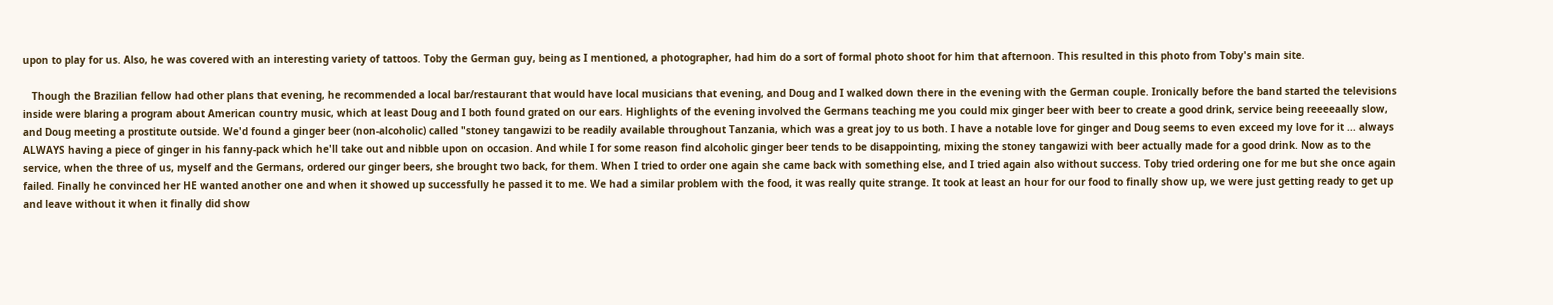upon to play for us. Also, he was covered with an interesting variety of tattoos. Toby the German guy, being as I mentioned, a photographer, had him do a sort of formal photo shoot for him that afternoon. This resulted in this photo from Toby's main site.

   Though the Brazilian fellow had other plans that evening, he recommended a local bar/restaurant that would have local musicians that evening, and Doug and I walked down there in the evening with the German couple. Ironically before the band started the televisions inside were blaring a program about American country music, which at least Doug and I both found grated on our ears. Highlights of the evening involved the Germans teaching me you could mix ginger beer with beer to create a good drink, service being reeeeaally slow, and Doug meeting a prostitute outside. We'd found a ginger beer (non-alcoholic) called "stoney tangawizi to be readily available throughout Tanzania, which was a great joy to us both. I have a notable love for ginger and Doug seems to even exceed my love for it ... always ALWAYS having a piece of ginger in his fanny-pack which he'll take out and nibble upon on occasion. And while I for some reason find alcoholic ginger beer tends to be disappointing, mixing the stoney tangawizi with beer actually made for a good drink. Now as to the service, when the three of us, myself and the Germans, ordered our ginger beers, she brought two back, for them. When I tried to order one again she came back with something else, and I tried again also without success. Toby tried ordering one for me but she once again failed. Finally he convinced her HE wanted another one and when it showed up successfully he passed it to me. We had a similar problem with the food, it was really quite strange. It took at least an hour for our food to finally show up, we were just getting ready to get up and leave without it when it finally did show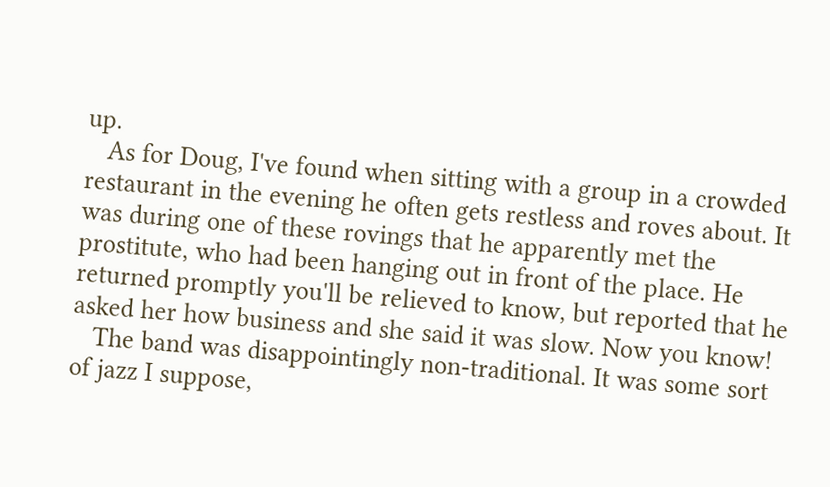up.
   As for Doug, I've found when sitting with a group in a crowded restaurant in the evening he often gets restless and roves about. It was during one of these rovings that he apparently met the prostitute, who had been hanging out in front of the place. He returned promptly you'll be relieved to know, but reported that he asked her how business and she said it was slow. Now you know!
   The band was disappointingly non-traditional. It was some sort of jazz I suppose,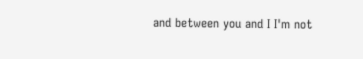and between you and I I'm not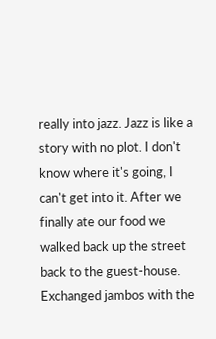really into jazz. Jazz is like a story with no plot. I don't know where it's going, I can't get into it. After we finally ate our food we walked back up the street back to the guest-house. Exchanged jambos with the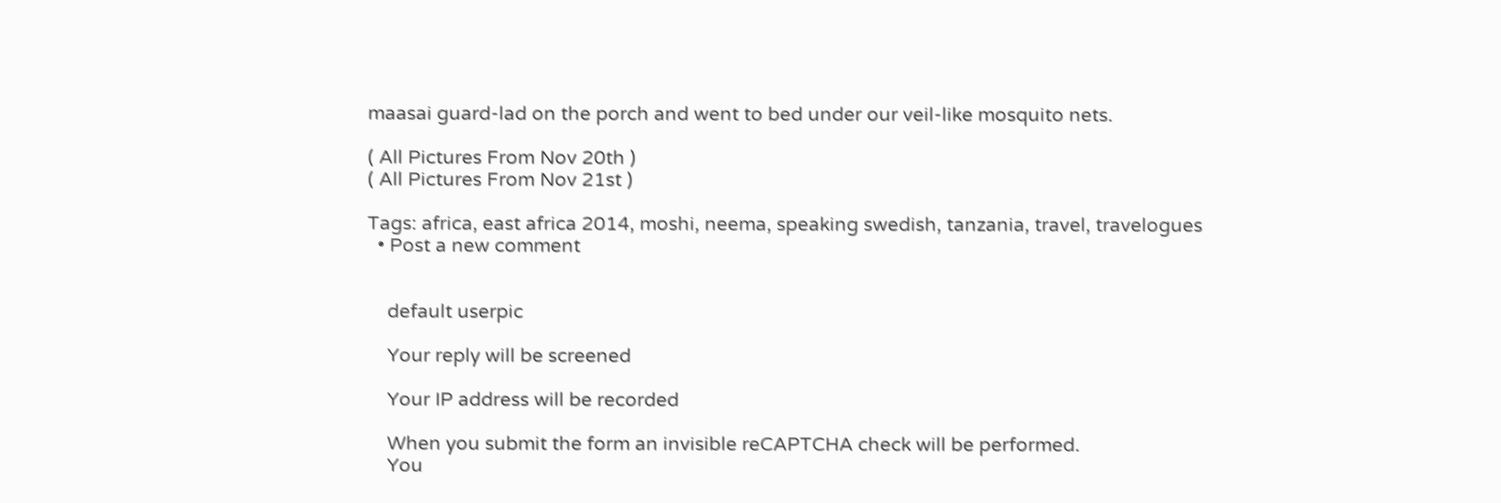maasai guard-lad on the porch and went to bed under our veil-like mosquito nets.

( All Pictures From Nov 20th )
( All Pictures From Nov 21st )

Tags: africa, east africa 2014, moshi, neema, speaking swedish, tanzania, travel, travelogues
  • Post a new comment


    default userpic

    Your reply will be screened

    Your IP address will be recorded

    When you submit the form an invisible reCAPTCHA check will be performed.
    You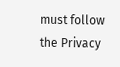must follow the Privacy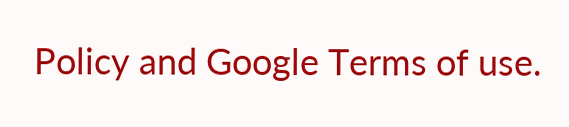Policy and Google Terms of use.